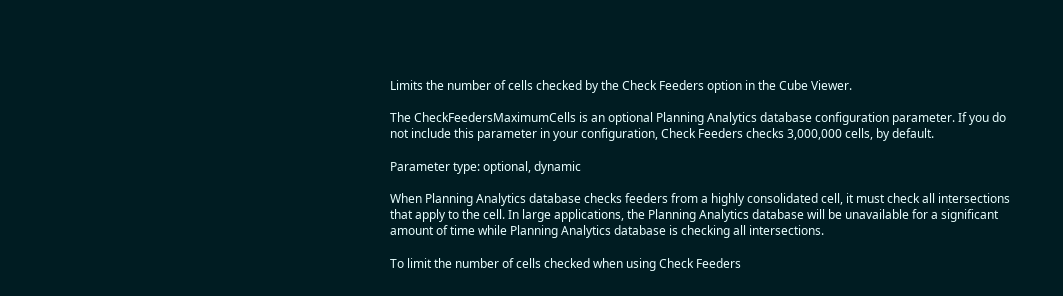Limits the number of cells checked by the Check Feeders option in the Cube Viewer.

The CheckFeedersMaximumCells is an optional Planning Analytics database configuration parameter. If you do not include this parameter in your configuration, Check Feeders checks 3,000,000 cells, by default.

Parameter type: optional, dynamic

When Planning Analytics database checks feeders from a highly consolidated cell, it must check all intersections that apply to the cell. In large applications, the Planning Analytics database will be unavailable for a significant amount of time while Planning Analytics database is checking all intersections.

To limit the number of cells checked when using Check Feeders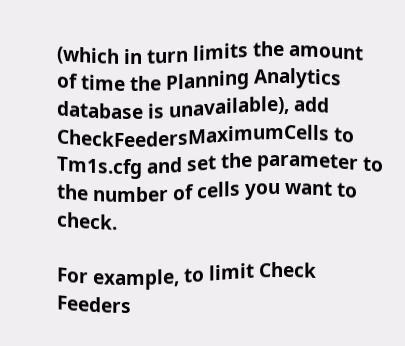(which in turn limits the amount of time the Planning Analytics database is unavailable), add CheckFeedersMaximumCells to Tm1s.cfg and set the parameter to the number of cells you want to check.

For example, to limit Check Feeders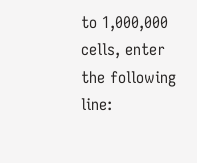to 1,000,000 cells, enter the following line: